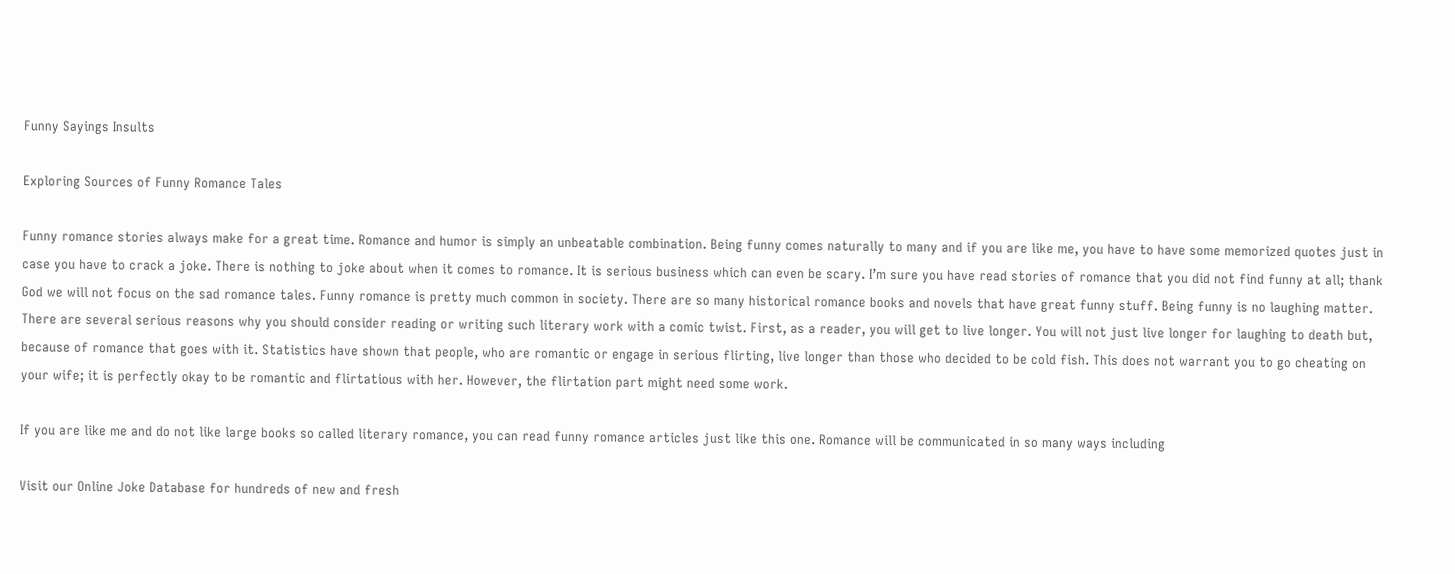Funny Sayings Insults

Exploring Sources of Funny Romance Tales

Funny romance stories always make for a great time. Romance and humor is simply an unbeatable combination. Being funny comes naturally to many and if you are like me, you have to have some memorized quotes just in case you have to crack a joke. There is nothing to joke about when it comes to romance. It is serious business which can even be scary. I’m sure you have read stories of romance that you did not find funny at all; thank God we will not focus on the sad romance tales. Funny romance is pretty much common in society. There are so many historical romance books and novels that have great funny stuff. Being funny is no laughing matter. There are several serious reasons why you should consider reading or writing such literary work with a comic twist. First, as a reader, you will get to live longer. You will not just live longer for laughing to death but, because of romance that goes with it. Statistics have shown that people, who are romantic or engage in serious flirting, live longer than those who decided to be cold fish. This does not warrant you to go cheating on your wife; it is perfectly okay to be romantic and flirtatious with her. However, the flirtation part might need some work.

If you are like me and do not like large books so called literary romance, you can read funny romance articles just like this one. Romance will be communicated in so many ways including

Visit our Online Joke Database for hundreds of new and fresh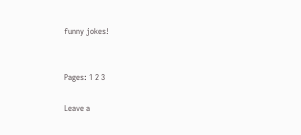funny jokes!


Pages: 1 2 3

Leave a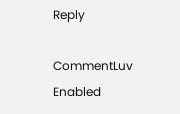Reply

CommentLuv Enabled